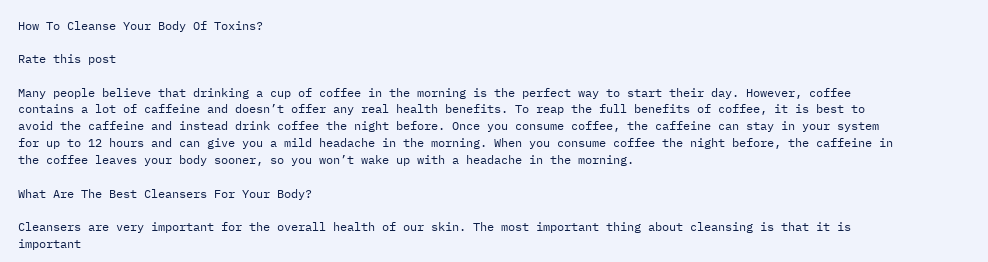How To Cleanse Your Body Of Toxins?

Rate this post

Many people believe that drinking a cup of coffee in the morning is the perfect way to start their day. However, coffee contains a lot of caffeine and doesn’t offer any real health benefits. To reap the full benefits of coffee, it is best to avoid the caffeine and instead drink coffee the night before. Once you consume coffee, the caffeine can stay in your system for up to 12 hours and can give you a mild headache in the morning. When you consume coffee the night before, the caffeine in the coffee leaves your body sooner, so you won’t wake up with a headache in the morning.

What Are The Best Cleansers For Your Body?

Cleansers are very important for the overall health of our skin. The most important thing about cleansing is that it is important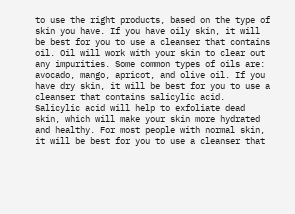to use the right products, based on the type of skin you have. If you have oily skin, it will be best for you to use a cleanser that contains oil. Oil will work with your skin to clear out any impurities. Some common types of oils are: avocado, mango, apricot, and olive oil. If you have dry skin, it will be best for you to use a cleanser that contains salicylic acid. Salicylic acid will help to exfoliate dead skin, which will make your skin more hydrated and healthy. For most people with normal skin, it will be best for you to use a cleanser that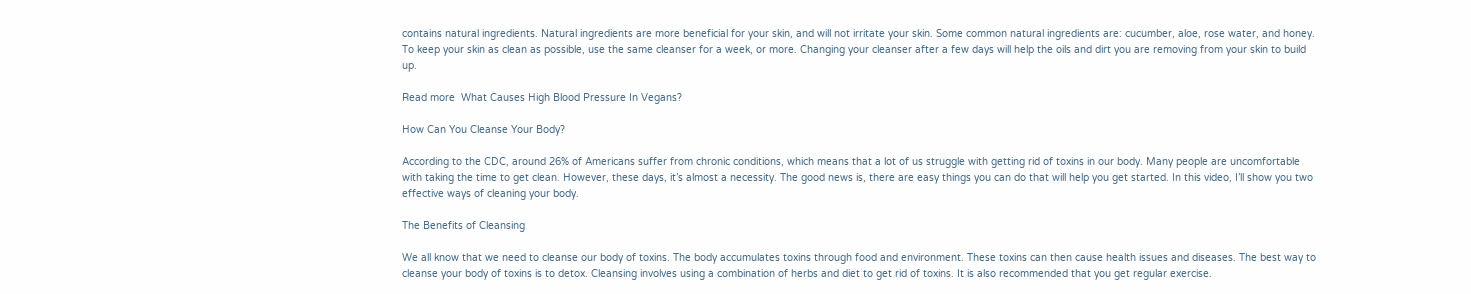contains natural ingredients. Natural ingredients are more beneficial for your skin, and will not irritate your skin. Some common natural ingredients are: cucumber, aloe, rose water, and honey. To keep your skin as clean as possible, use the same cleanser for a week, or more. Changing your cleanser after a few days will help the oils and dirt you are removing from your skin to build up.

Read more  What Causes High Blood Pressure In Vegans?

How Can You Cleanse Your Body?

According to the CDC, around 26% of Americans suffer from chronic conditions, which means that a lot of us struggle with getting rid of toxins in our body. Many people are uncomfortable with taking the time to get clean. However, these days, it’s almost a necessity. The good news is, there are easy things you can do that will help you get started. In this video, I’ll show you two effective ways of cleaning your body.

The Benefits of Cleansing

We all know that we need to cleanse our body of toxins. The body accumulates toxins through food and environment. These toxins can then cause health issues and diseases. The best way to cleanse your body of toxins is to detox. Cleansing involves using a combination of herbs and diet to get rid of toxins. It is also recommended that you get regular exercise.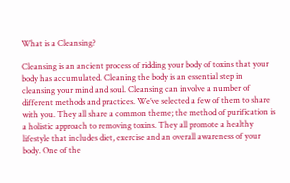What is a Cleansing?

Cleansing is an ancient process of ridding your body of toxins that your body has accumulated. Cleaning the body is an essential step in cleansing your mind and soul. Cleansing can involve a number of different methods and practices. We’ve selected a few of them to share with you. They all share a common theme; the method of purification is a holistic approach to removing toxins. They all promote a healthy lifestyle that includes diet, exercise and an overall awareness of your body. One of the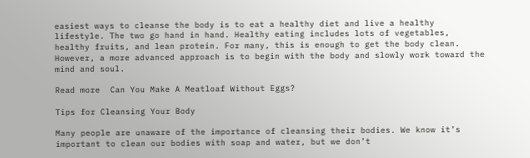easiest ways to cleanse the body is to eat a healthy diet and live a healthy lifestyle. The two go hand in hand. Healthy eating includes lots of vegetables, healthy fruits, and lean protein. For many, this is enough to get the body clean. However, a more advanced approach is to begin with the body and slowly work toward the mind and soul.

Read more  Can You Make A Meatloaf Without Eggs?

Tips for Cleansing Your Body

Many people are unaware of the importance of cleansing their bodies. We know it’s important to clean our bodies with soap and water, but we don’t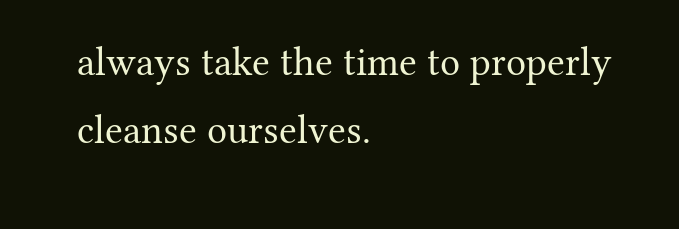always take the time to properly cleanse ourselves.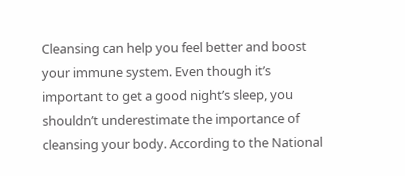Cleansing can help you feel better and boost your immune system. Even though it’s important to get a good night’s sleep, you shouldn’t underestimate the importance of cleansing your body. According to the National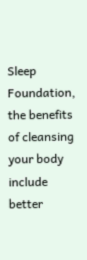Sleep Foundation, the benefits of cleansing your body include better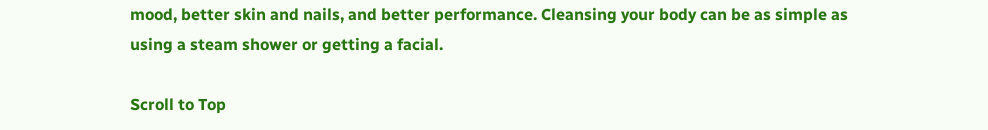mood, better skin and nails, and better performance. Cleansing your body can be as simple as using a steam shower or getting a facial.

Scroll to Top